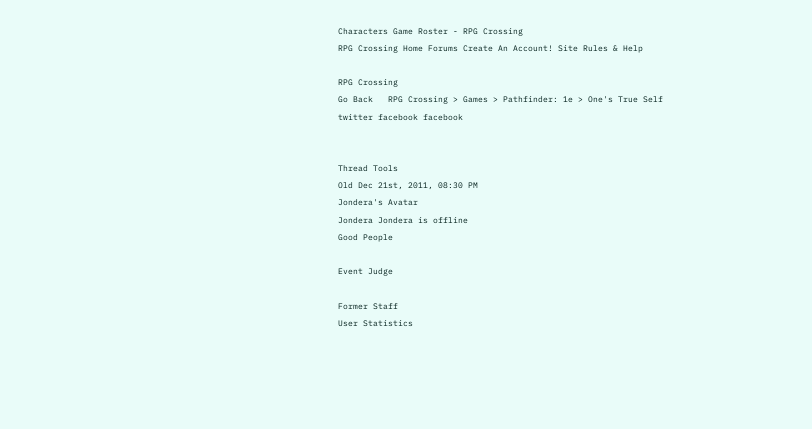Characters Game Roster - RPG Crossing
RPG Crossing Home Forums Create An Account! Site Rules & Help

RPG Crossing
Go Back   RPG Crossing > Games > Pathfinder: 1e > One's True Self
twitter facebook facebook


Thread Tools
Old Dec 21st, 2011, 08:30 PM
Jondera's Avatar
Jondera Jondera is offline
Good People

Event Judge

Former Staff
User Statistics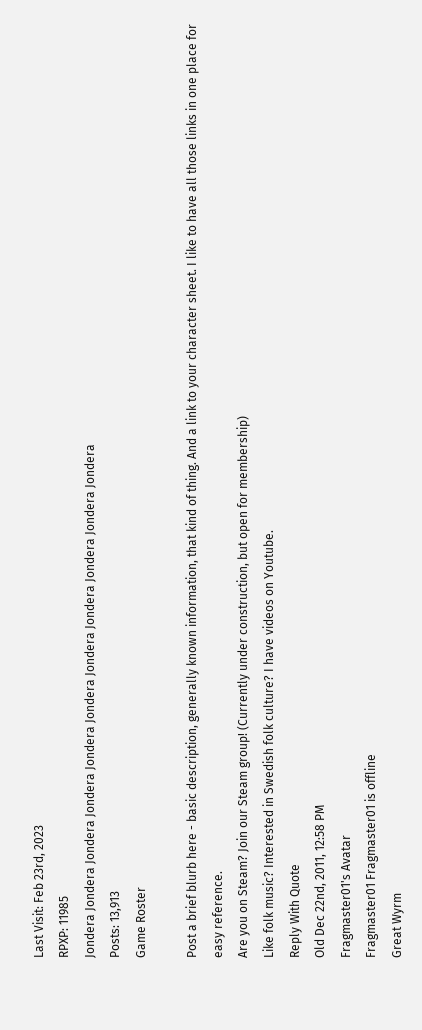Last Visit: Feb 23rd, 2023
RPXP: 11985
Jondera Jondera Jondera Jondera Jondera Jondera Jondera Jondera Jondera Jondera Jondera
Posts: 13,913
Game Roster

Post a brief blurb here - basic description, generally known information, that kind of thing. And a link to your character sheet. I like to have all those links in one place for easy reference.
Are you on Steam? Join our Steam group! (Currently under construction, but open for membership)
Like folk music? Interested in Swedish folk culture? I have videos on Youtube.
Reply With Quote
Old Dec 22nd, 2011, 12:58 PM
Fragmaster01's Avatar
Fragmaster01 Fragmaster01 is offline
Great Wyrm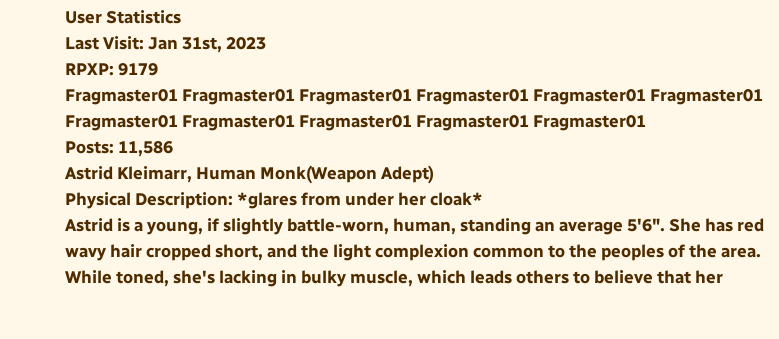User Statistics
Last Visit: Jan 31st, 2023
RPXP: 9179
Fragmaster01 Fragmaster01 Fragmaster01 Fragmaster01 Fragmaster01 Fragmaster01 Fragmaster01 Fragmaster01 Fragmaster01 Fragmaster01 Fragmaster01
Posts: 11,586
Astrid Kleimarr, Human Monk(Weapon Adept)
Physical Description: *glares from under her cloak*
Astrid is a young, if slightly battle-worn, human, standing an average 5'6". She has red wavy hair cropped short, and the light complexion common to the peoples of the area. While toned, she's lacking in bulky muscle, which leads others to believe that her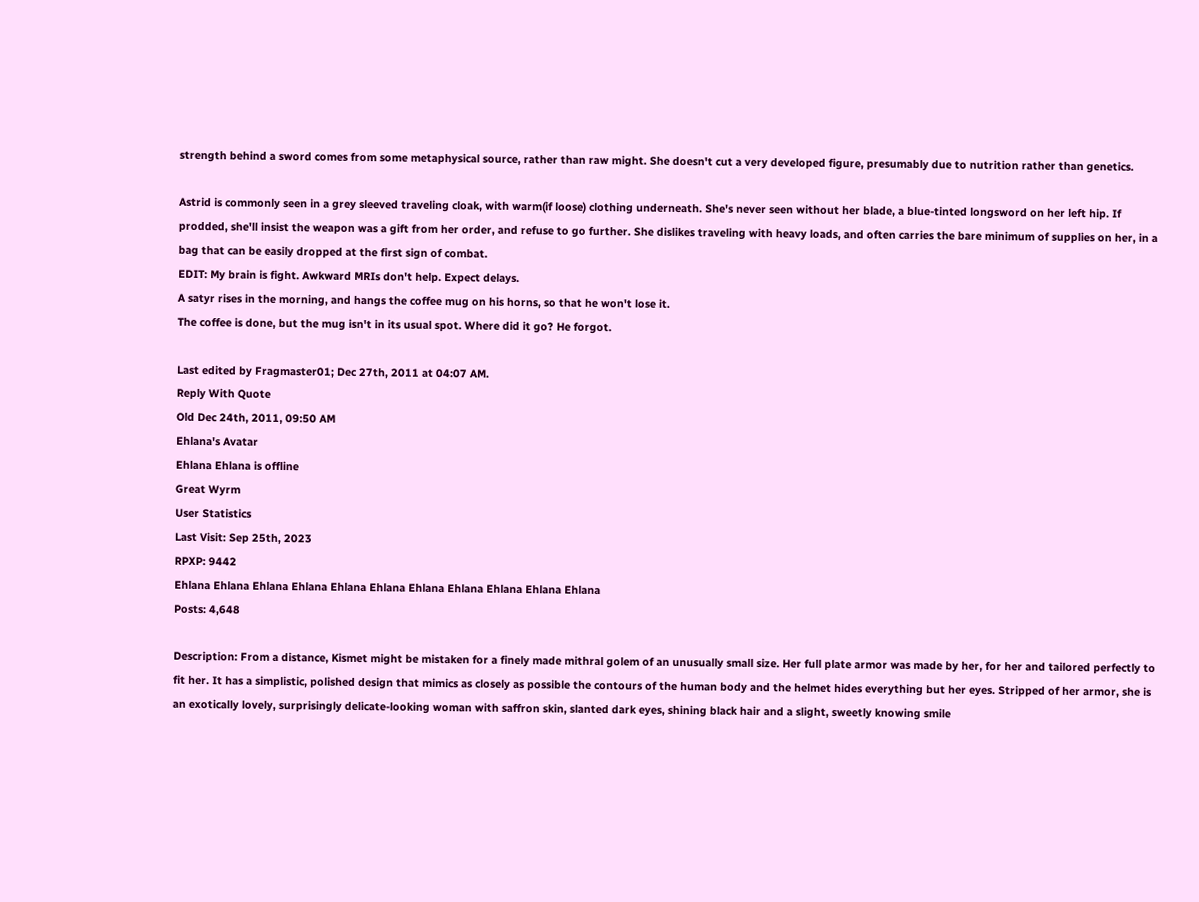strength behind a sword comes from some metaphysical source, rather than raw might. She doesn't cut a very developed figure, presumably due to nutrition rather than genetics.

Astrid is commonly seen in a grey sleeved traveling cloak, with warm(if loose) clothing underneath. She's never seen without her blade, a blue-tinted longsword on her left hip. If prodded, she'll insist the weapon was a gift from her order, and refuse to go further. She dislikes traveling with heavy loads, and often carries the bare minimum of supplies on her, in a bag that can be easily dropped at the first sign of combat.
EDIT: My brain is fight. Awkward MRIs don't help. Expect delays.
A satyr rises in the morning, and hangs the coffee mug on his horns, so that he won't lose it.
The coffee is done, but the mug isn't in its usual spot. Where did it go? He forgot.

Last edited by Fragmaster01; Dec 27th, 2011 at 04:07 AM.
Reply With Quote
Old Dec 24th, 2011, 09:50 AM
Ehlana's Avatar
Ehlana Ehlana is offline
Great Wyrm
User Statistics
Last Visit: Sep 25th, 2023
RPXP: 9442
Ehlana Ehlana Ehlana Ehlana Ehlana Ehlana Ehlana Ehlana Ehlana Ehlana Ehlana
Posts: 4,648

Description: From a distance, Kismet might be mistaken for a finely made mithral golem of an unusually small size. Her full plate armor was made by her, for her and tailored perfectly to fit her. It has a simplistic, polished design that mimics as closely as possible the contours of the human body and the helmet hides everything but her eyes. Stripped of her armor, she is an exotically lovely, surprisingly delicate-looking woman with saffron skin, slanted dark eyes, shining black hair and a slight, sweetly knowing smile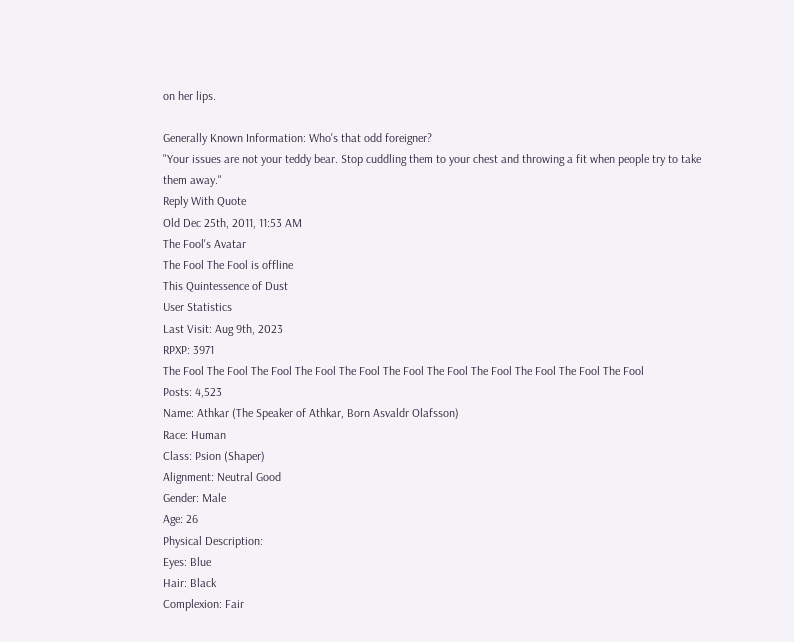on her lips.

Generally Known Information: Who's that odd foreigner?
"Your issues are not your teddy bear. Stop cuddling them to your chest and throwing a fit when people try to take them away."
Reply With Quote
Old Dec 25th, 2011, 11:53 AM
The Fool's Avatar
The Fool The Fool is offline
This Quintessence of Dust
User Statistics
Last Visit: Aug 9th, 2023
RPXP: 3971
The Fool The Fool The Fool The Fool The Fool The Fool The Fool The Fool The Fool The Fool The Fool
Posts: 4,523
Name: Athkar (The Speaker of Athkar, Born Asvaldr Olafsson)
Race: Human
Class: Psion (Shaper)
Alignment: Neutral Good
Gender: Male
Age: 26
Physical Description:
Eyes: Blue
Hair: Black
Complexion: Fair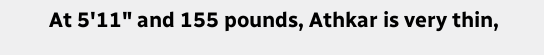At 5'11" and 155 pounds, Athkar is very thin,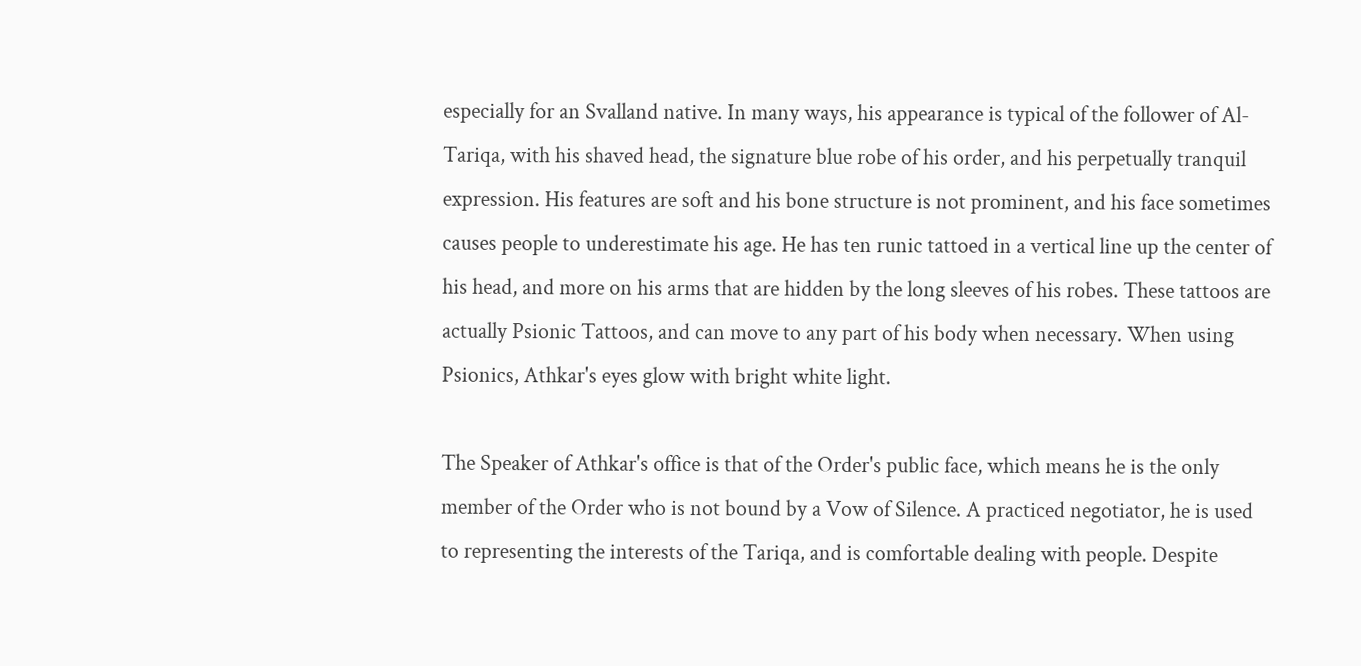especially for an Svalland native. In many ways, his appearance is typical of the follower of Al-Tariqa, with his shaved head, the signature blue robe of his order, and his perpetually tranquil expression. His features are soft and his bone structure is not prominent, and his face sometimes causes people to underestimate his age. He has ten runic tattoed in a vertical line up the center of his head, and more on his arms that are hidden by the long sleeves of his robes. These tattoos are actually Psionic Tattoos, and can move to any part of his body when necessary. When using Psionics, Athkar's eyes glow with bright white light.

The Speaker of Athkar's office is that of the Order's public face, which means he is the only member of the Order who is not bound by a Vow of Silence. A practiced negotiator, he is used to representing the interests of the Tariqa, and is comfortable dealing with people. Despite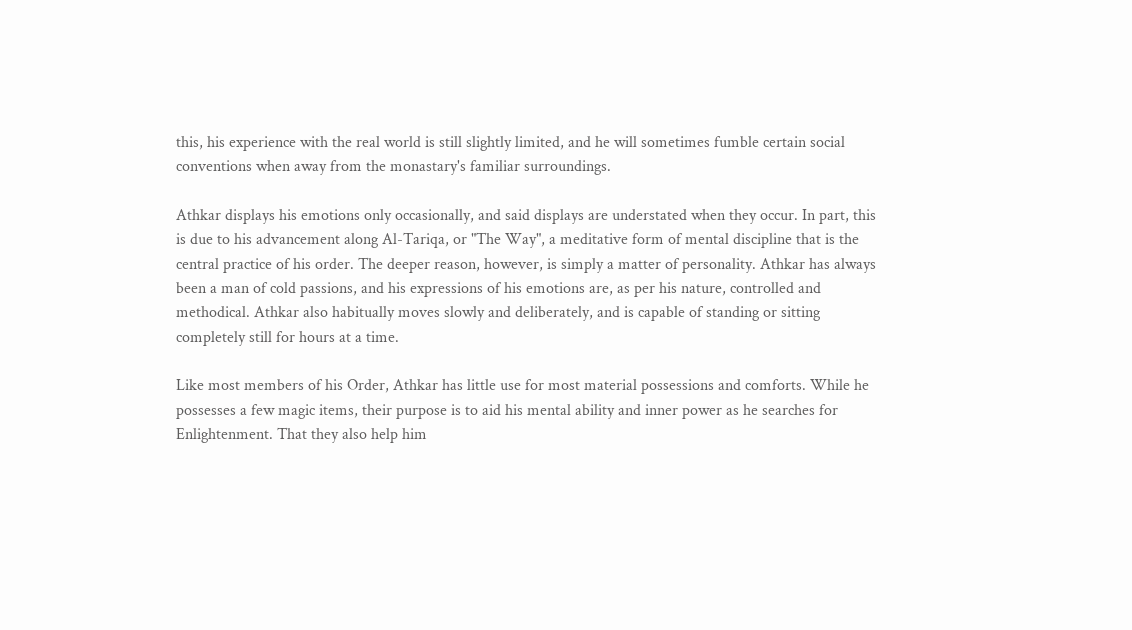this, his experience with the real world is still slightly limited, and he will sometimes fumble certain social conventions when away from the monastary's familiar surroundings.

Athkar displays his emotions only occasionally, and said displays are understated when they occur. In part, this is due to his advancement along Al-Tariqa, or "The Way", a meditative form of mental discipline that is the central practice of his order. The deeper reason, however, is simply a matter of personality. Athkar has always been a man of cold passions, and his expressions of his emotions are, as per his nature, controlled and methodical. Athkar also habitually moves slowly and deliberately, and is capable of standing or sitting completely still for hours at a time.

Like most members of his Order, Athkar has little use for most material possessions and comforts. While he possesses a few magic items, their purpose is to aid his mental ability and inner power as he searches for Enlightenment. That they also help him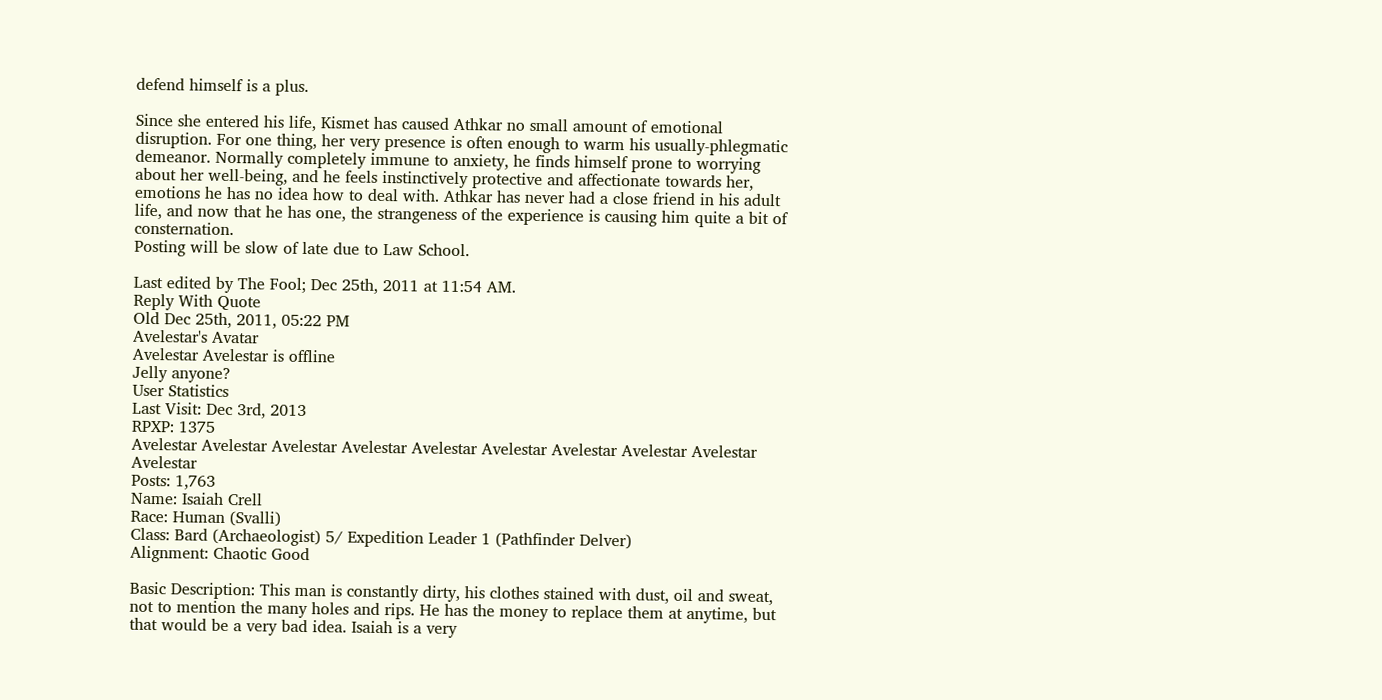defend himself is a plus.

Since she entered his life, Kismet has caused Athkar no small amount of emotional disruption. For one thing, her very presence is often enough to warm his usually-phlegmatic demeanor. Normally completely immune to anxiety, he finds himself prone to worrying about her well-being, and he feels instinctively protective and affectionate towards her, emotions he has no idea how to deal with. Athkar has never had a close friend in his adult life, and now that he has one, the strangeness of the experience is causing him quite a bit of consternation.
Posting will be slow of late due to Law School.

Last edited by The Fool; Dec 25th, 2011 at 11:54 AM.
Reply With Quote
Old Dec 25th, 2011, 05:22 PM
Avelestar's Avatar
Avelestar Avelestar is offline
Jelly anyone?
User Statistics
Last Visit: Dec 3rd, 2013
RPXP: 1375
Avelestar Avelestar Avelestar Avelestar Avelestar Avelestar Avelestar Avelestar Avelestar Avelestar
Posts: 1,763
Name: Isaiah Crell
Race: Human (Svalli)
Class: Bard (Archaeologist) 5/ Expedition Leader 1 (Pathfinder Delver)
Alignment: Chaotic Good

Basic Description: This man is constantly dirty, his clothes stained with dust, oil and sweat, not to mention the many holes and rips. He has the money to replace them at anytime, but that would be a very bad idea. Isaiah is a very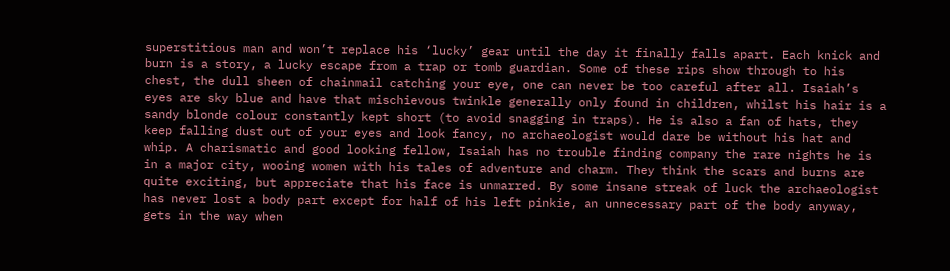superstitious man and won’t replace his ‘lucky’ gear until the day it finally falls apart. Each knick and burn is a story, a lucky escape from a trap or tomb guardian. Some of these rips show through to his chest, the dull sheen of chainmail catching your eye, one can never be too careful after all. Isaiah’s eyes are sky blue and have that mischievous twinkle generally only found in children, whilst his hair is a sandy blonde colour constantly kept short (to avoid snagging in traps). He is also a fan of hats, they keep falling dust out of your eyes and look fancy, no archaeologist would dare be without his hat and whip. A charismatic and good looking fellow, Isaiah has no trouble finding company the rare nights he is in a major city, wooing women with his tales of adventure and charm. They think the scars and burns are quite exciting, but appreciate that his face is unmarred. By some insane streak of luck the archaeologist has never lost a body part except for half of his left pinkie, an unnecessary part of the body anyway, gets in the way when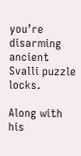you’re disarming ancient Svalli puzzle locks.

Along with his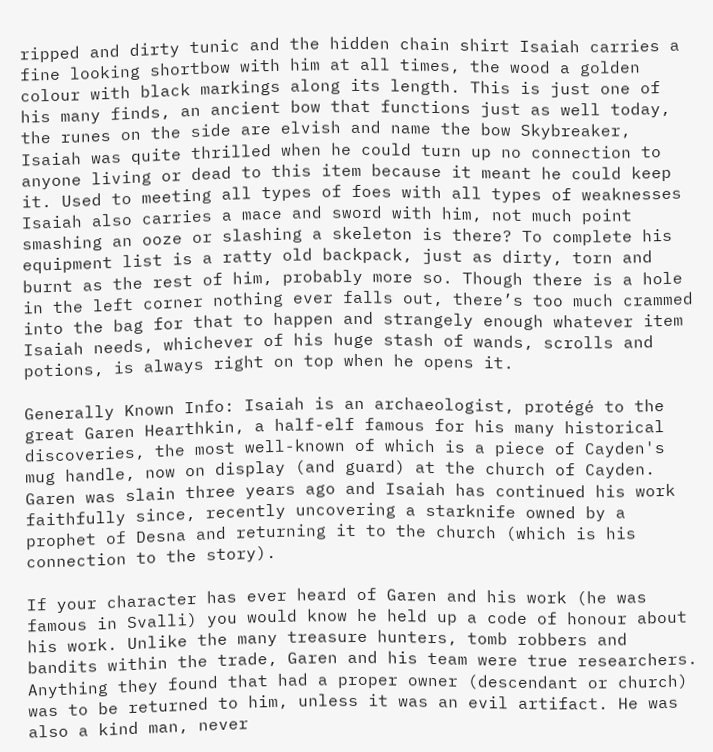ripped and dirty tunic and the hidden chain shirt Isaiah carries a fine looking shortbow with him at all times, the wood a golden colour with black markings along its length. This is just one of his many finds, an ancient bow that functions just as well today, the runes on the side are elvish and name the bow Skybreaker, Isaiah was quite thrilled when he could turn up no connection to anyone living or dead to this item because it meant he could keep it. Used to meeting all types of foes with all types of weaknesses Isaiah also carries a mace and sword with him, not much point smashing an ooze or slashing a skeleton is there? To complete his equipment list is a ratty old backpack, just as dirty, torn and burnt as the rest of him, probably more so. Though there is a hole in the left corner nothing ever falls out, there’s too much crammed into the bag for that to happen and strangely enough whatever item Isaiah needs, whichever of his huge stash of wands, scrolls and potions, is always right on top when he opens it.

Generally Known Info: Isaiah is an archaeologist, protégé to the great Garen Hearthkin, a half-elf famous for his many historical discoveries, the most well-known of which is a piece of Cayden's mug handle, now on display (and guard) at the church of Cayden. Garen was slain three years ago and Isaiah has continued his work faithfully since, recently uncovering a starknife owned by a prophet of Desna and returning it to the church (which is his connection to the story).

If your character has ever heard of Garen and his work (he was famous in Svalli) you would know he held up a code of honour about his work. Unlike the many treasure hunters, tomb robbers and bandits within the trade, Garen and his team were true researchers. Anything they found that had a proper owner (descendant or church) was to be returned to him, unless it was an evil artifact. He was also a kind man, never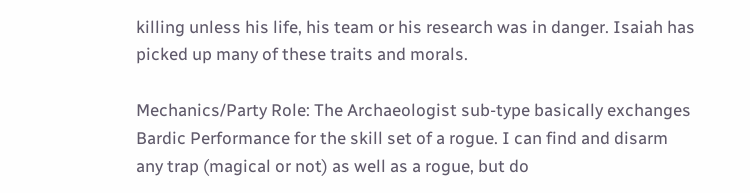killing unless his life, his team or his research was in danger. Isaiah has picked up many of these traits and morals.

Mechanics/Party Role: The Archaeologist sub-type basically exchanges Bardic Performance for the skill set of a rogue. I can find and disarm any trap (magical or not) as well as a rogue, but do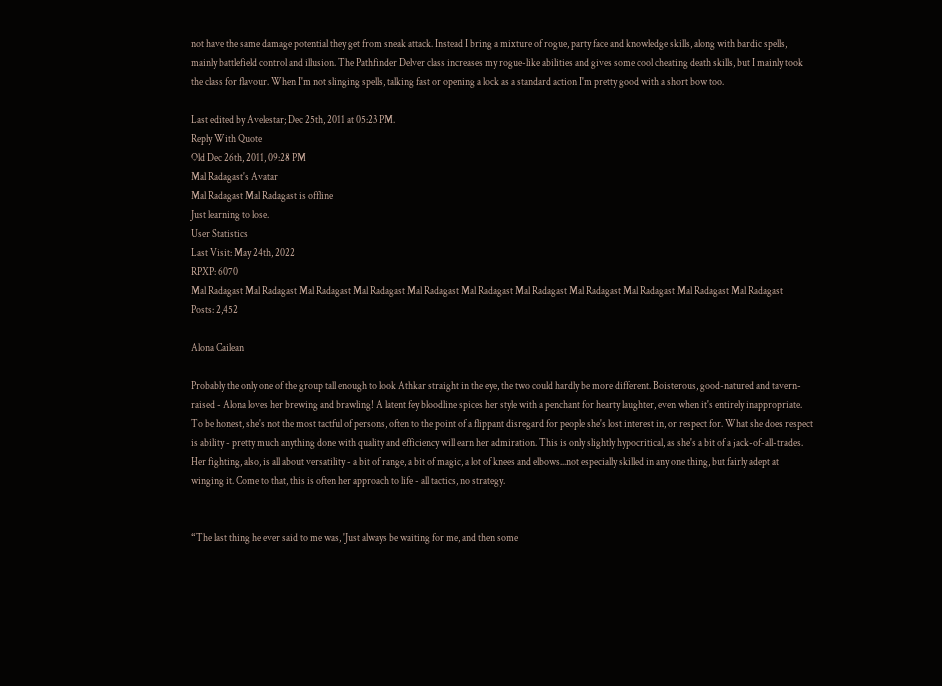not have the same damage potential they get from sneak attack. Instead I bring a mixture of rogue, party face and knowledge skills, along with bardic spells, mainly battlefield control and illusion. The Pathfinder Delver class increases my rogue-like abilities and gives some cool cheating death skills, but I mainly took the class for flavour. When I'm not slinging spells, talking fast or opening a lock as a standard action I'm pretty good with a short bow too.

Last edited by Avelestar; Dec 25th, 2011 at 05:23 PM.
Reply With Quote
Old Dec 26th, 2011, 09:28 PM
Mal Radagast's Avatar
Mal Radagast Mal Radagast is offline
Just learning to lose.
User Statistics
Last Visit: May 24th, 2022
RPXP: 6070
Mal Radagast Mal Radagast Mal Radagast Mal Radagast Mal Radagast Mal Radagast Mal Radagast Mal Radagast Mal Radagast Mal Radagast Mal Radagast
Posts: 2,452

Alona Cailean

Probably the only one of the group tall enough to look Athkar straight in the eye, the two could hardly be more different. Boisterous, good-natured and tavern-raised - Alona loves her brewing and brawling! A latent fey bloodline spices her style with a penchant for hearty laughter, even when it's entirely inappropriate. To be honest, she's not the most tactful of persons, often to the point of a flippant disregard for people she's lost interest in, or respect for. What she does respect is ability - pretty much anything done with quality and efficiency will earn her admiration. This is only slightly hypocritical, as she's a bit of a jack-of-all-trades. Her fighting, also, is all about versatility - a bit of range, a bit of magic, a lot of knees and elbows...not especially skilled in any one thing, but fairly adept at winging it. Come to that, this is often her approach to life - all tactics, no strategy.


“The last thing he ever said to me was, 'Just always be waiting for me, and then some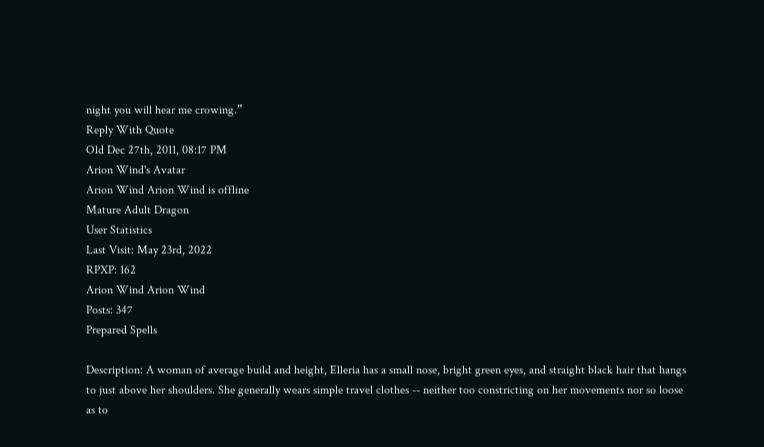night you will hear me crowing.”
Reply With Quote
Old Dec 27th, 2011, 08:17 PM
Arion Wind's Avatar
Arion Wind Arion Wind is offline
Mature Adult Dragon
User Statistics
Last Visit: May 23rd, 2022
RPXP: 162
Arion Wind Arion Wind
Posts: 347
Prepared Spells

Description: A woman of average build and height, Elleria has a small nose, bright green eyes, and straight black hair that hangs to just above her shoulders. She generally wears simple travel clothes -- neither too constricting on her movements nor so loose as to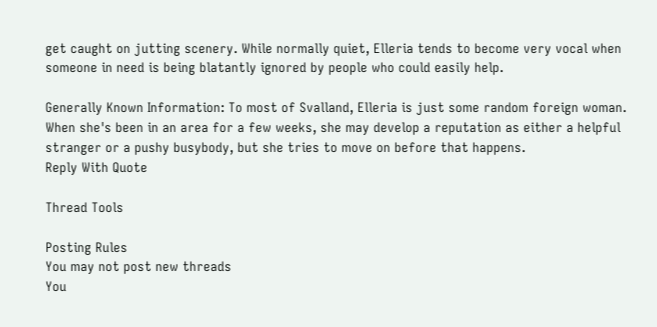get caught on jutting scenery. While normally quiet, Elleria tends to become very vocal when someone in need is being blatantly ignored by people who could easily help.

Generally Known Information: To most of Svalland, Elleria is just some random foreign woman. When she's been in an area for a few weeks, she may develop a reputation as either a helpful stranger or a pushy busybody, but she tries to move on before that happens.
Reply With Quote

Thread Tools

Posting Rules
You may not post new threads
You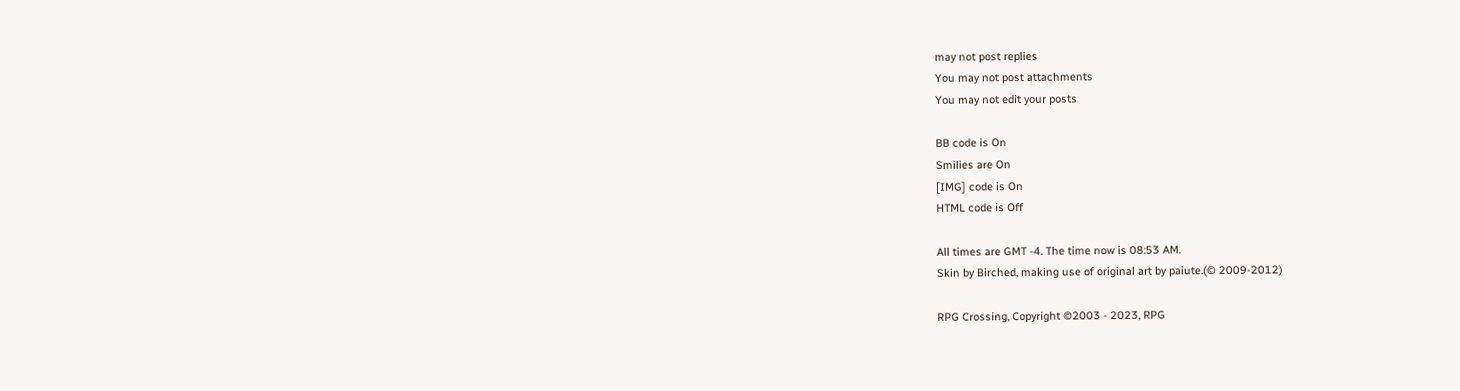may not post replies
You may not post attachments
You may not edit your posts

BB code is On
Smilies are On
[IMG] code is On
HTML code is Off

All times are GMT -4. The time now is 08:53 AM.
Skin by Birched, making use of original art by paiute.(© 2009-2012)

RPG Crossing, Copyright ©2003 - 2023, RPG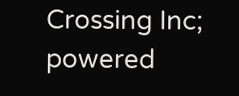Crossing Inc; powered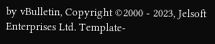by vBulletin, Copyright ©2000 - 2023, Jelsoft Enterprises Ltd. Template-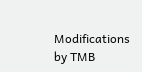Modifications by TMB